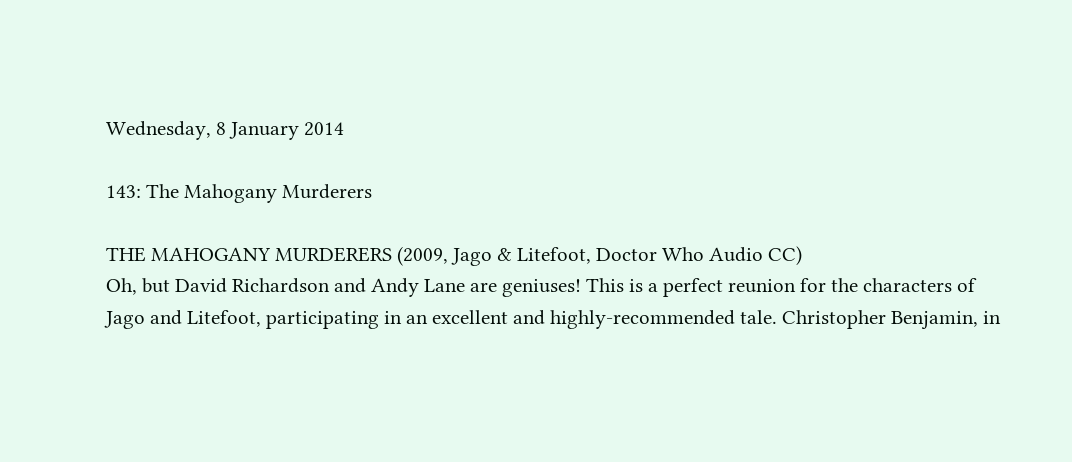Wednesday, 8 January 2014

143: The Mahogany Murderers

THE MAHOGANY MURDERERS (2009, Jago & Litefoot, Doctor Who Audio CC)
Oh, but David Richardson and Andy Lane are geniuses! This is a perfect reunion for the characters of Jago and Litefoot, participating in an excellent and highly-recommended tale. Christopher Benjamin, in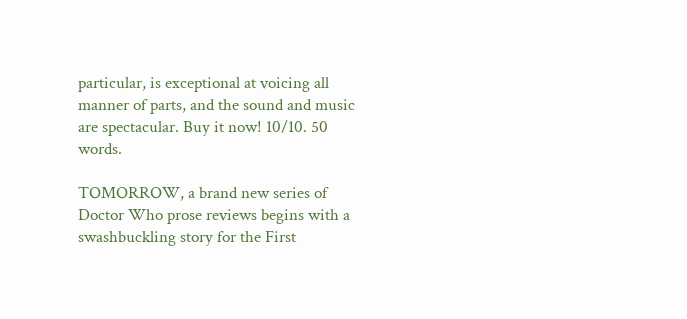particular, is exceptional at voicing all manner of parts, and the sound and music are spectacular. Buy it now! 10/10. 50 words.

TOMORROW, a brand new series of Doctor Who prose reviews begins with a swashbuckling story for the First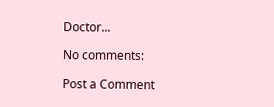Doctor...

No comments:

Post a Comment